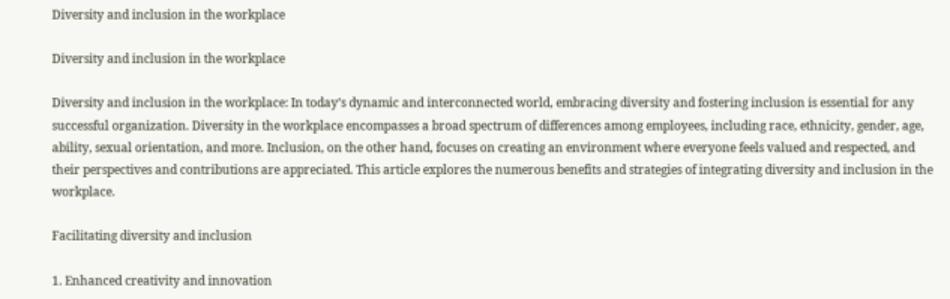Diversity and inclusion in the workplace

Diversity and inclusion in the workplace

Diversity and inclusion in the workplace: In today’s dynamic and interconnected world, embracing diversity and fostering inclusion is essential for any successful organization. Diversity in the workplace encompasses a broad spectrum of differences among employees, including race, ethnicity, gender, age, ability, sexual orientation, and more. Inclusion, on the other hand, focuses on creating an environment where everyone feels valued and respected, and their perspectives and contributions are appreciated. This article explores the numerous benefits and strategies of integrating diversity and inclusion in the workplace.

Facilitating diversity and inclusion

1. Enhanced creativity and innovation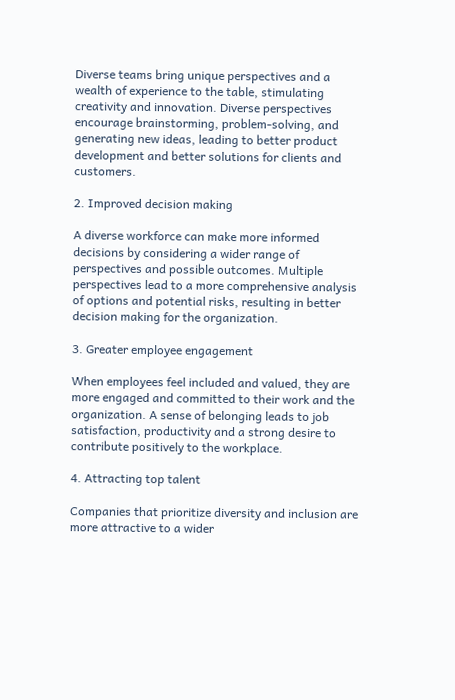Diverse teams bring unique perspectives and a wealth of experience to the table, stimulating creativity and innovation. Diverse perspectives encourage brainstorming, problem-solving, and generating new ideas, leading to better product development and better solutions for clients and customers.

2. Improved decision making

A diverse workforce can make more informed decisions by considering a wider range of perspectives and possible outcomes. Multiple perspectives lead to a more comprehensive analysis of options and potential risks, resulting in better decision making for the organization.

3. Greater employee engagement

When employees feel included and valued, they are more engaged and committed to their work and the organization. A sense of belonging leads to job satisfaction, productivity and a strong desire to contribute positively to the workplace.

4. Attracting top talent

Companies that prioritize diversity and inclusion are more attractive to a wider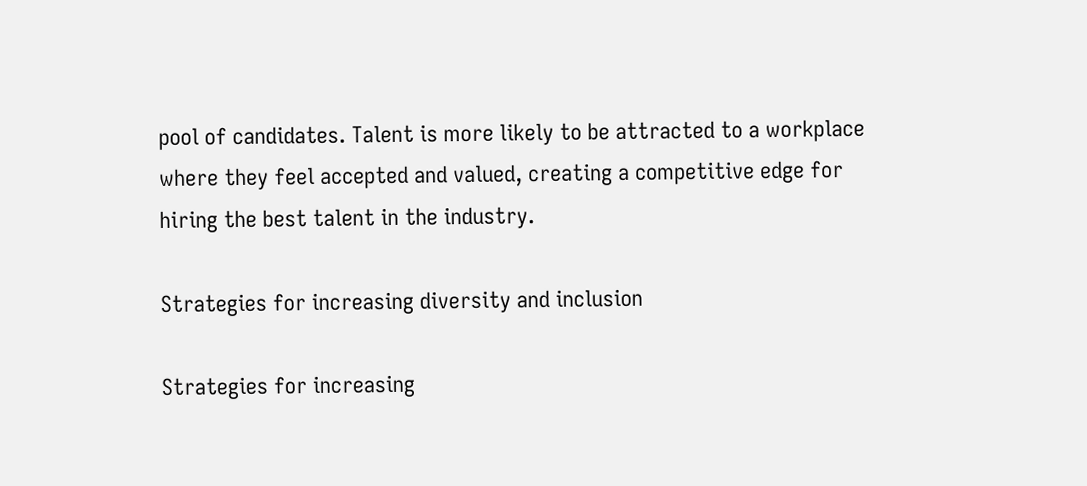pool of candidates. Talent is more likely to be attracted to a workplace where they feel accepted and valued, creating a competitive edge for hiring the best talent in the industry.

Strategies for increasing diversity and inclusion

Strategies for increasing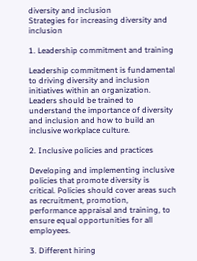diversity and inclusion
Strategies for increasing diversity and inclusion

1. Leadership commitment and training

Leadership commitment is fundamental to driving diversity and inclusion initiatives within an organization. Leaders should be trained to understand the importance of diversity and inclusion and how to build an inclusive workplace culture.

2. Inclusive policies and practices

Developing and implementing inclusive policies that promote diversity is critical. Policies should cover areas such as recruitment, promotion, performance appraisal and training, to ensure equal opportunities for all employees.

3. Different hiring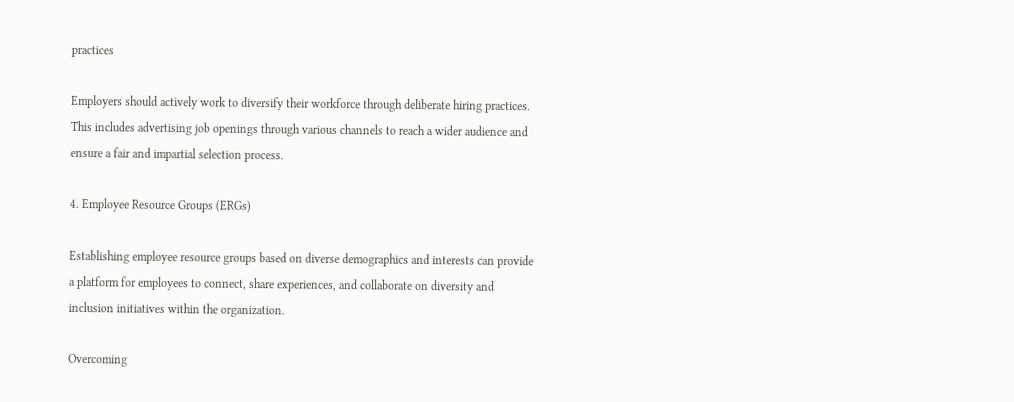practices

Employers should actively work to diversify their workforce through deliberate hiring practices. This includes advertising job openings through various channels to reach a wider audience and ensure a fair and impartial selection process.

4. Employee Resource Groups (ERGs)

Establishing employee resource groups based on diverse demographics and interests can provide a platform for employees to connect, share experiences, and collaborate on diversity and inclusion initiatives within the organization.

Overcoming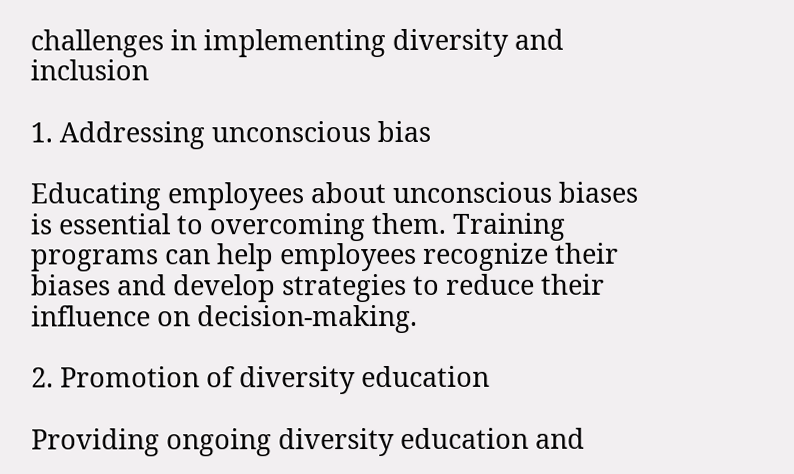challenges in implementing diversity and inclusion

1. Addressing unconscious bias

Educating employees about unconscious biases is essential to overcoming them. Training programs can help employees recognize their biases and develop strategies to reduce their influence on decision-making.

2. Promotion of diversity education

Providing ongoing diversity education and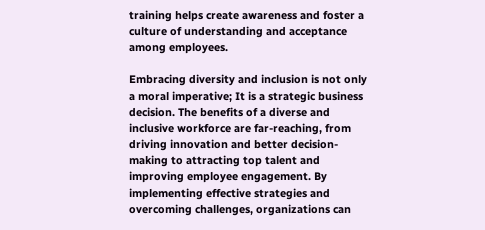training helps create awareness and foster a culture of understanding and acceptance among employees.

Embracing diversity and inclusion is not only a moral imperative; It is a strategic business decision. The benefits of a diverse and inclusive workforce are far-reaching, from driving innovation and better decision-making to attracting top talent and improving employee engagement. By implementing effective strategies and overcoming challenges, organizations can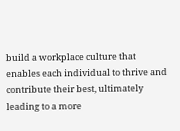build a workplace culture that enables each individual to thrive and contribute their best, ultimately leading to a more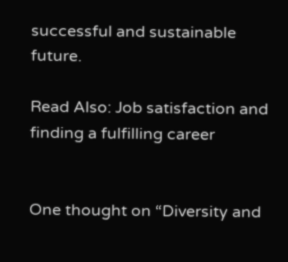successful and sustainable future.

Read Also: Job satisfaction and finding a fulfilling career


One thought on “Diversity and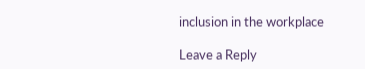inclusion in the workplace

Leave a Reply